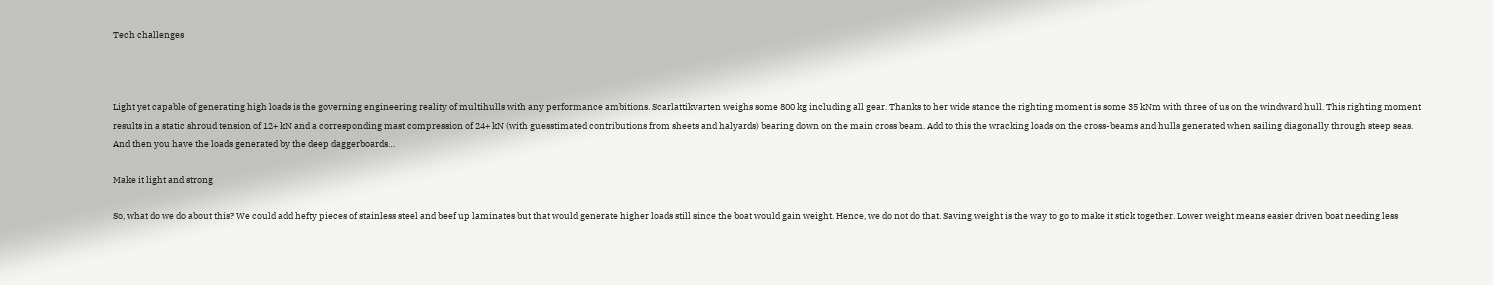Tech challenges



Light yet capable of generating high loads is the governing engineering reality of multihulls with any performance ambitions. Scarlattikvarten weighs some 800 kg including all gear. Thanks to her wide stance the righting moment is some 35 kNm with three of us on the windward hull. This righting moment results in a static shroud tension of 12+ kN and a corresponding mast compression of 24+ kN (with guesstimated contributions from sheets and halyards) bearing down on the main cross beam. Add to this the wracking loads on the cross-beams and hulls generated when sailing diagonally through steep seas. And then you have the loads generated by the deep daggerboards…

Make it light and strong

So, what do we do about this? We could add hefty pieces of stainless steel and beef up laminates but that would generate higher loads still since the boat would gain weight. Hence, we do not do that. Saving weight is the way to go to make it stick together. Lower weight means easier driven boat needing less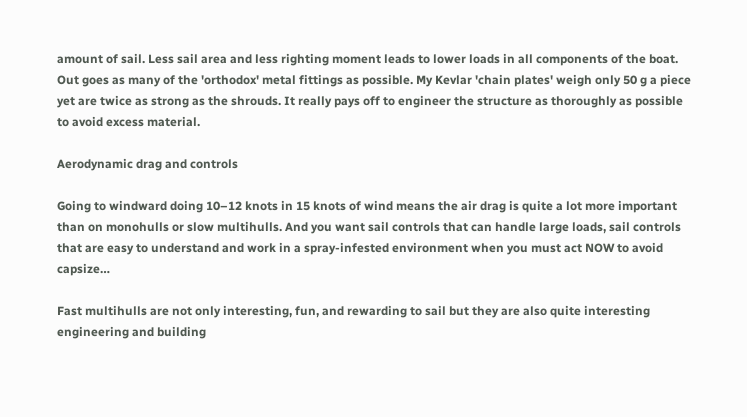amount of sail. Less sail area and less righting moment leads to lower loads in all components of the boat. Out goes as many of the 'orthodox' metal fittings as possible. My Kevlar 'chain plates' weigh only 50 g a piece yet are twice as strong as the shrouds. It really pays off to engineer the structure as thoroughly as possible to avoid excess material.

Aerodynamic drag and controls

Going to windward doing 10–12 knots in 15 knots of wind means the air drag is quite a lot more important than on monohulls or slow multihulls. And you want sail controls that can handle large loads, sail controls that are easy to understand and work in a spray-infested environment when you must act NOW to avoid capsize…

Fast multihulls are not only interesting, fun, and rewarding to sail but they are also quite interesting engineering and building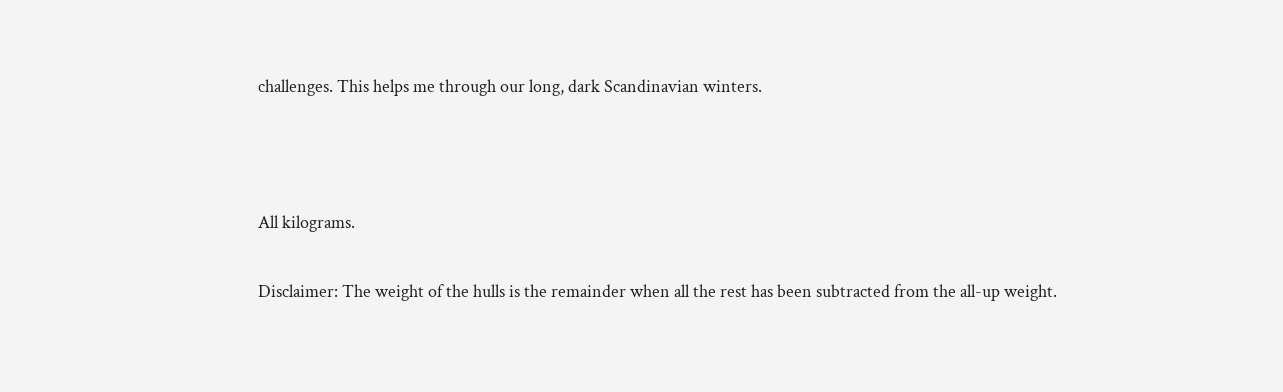challenges. This helps me through our long, dark Scandinavian winters.



All kilograms.

Disclaimer: The weight of the hulls is the remainder when all the rest has been subtracted from the all-up weight.